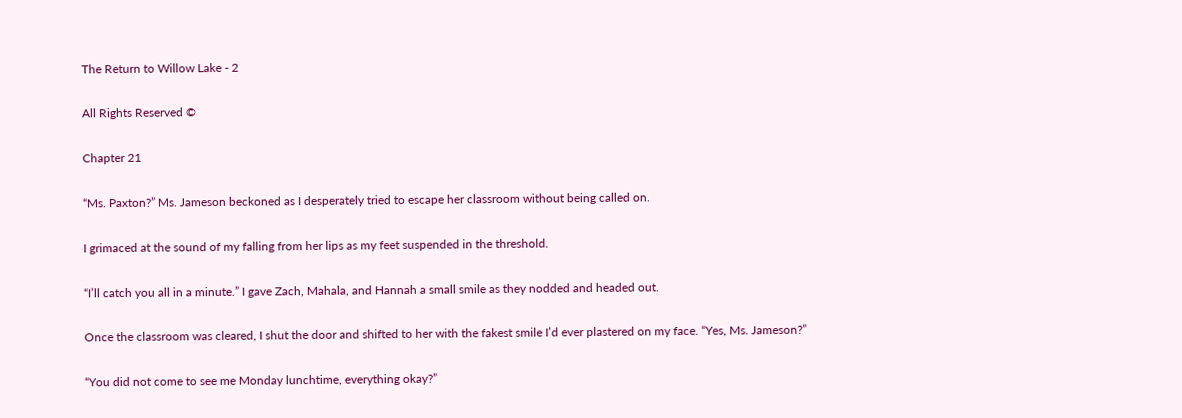The Return to Willow Lake - 2

All Rights Reserved ©

Chapter 21

“Ms. Paxton?” Ms. Jameson beckoned as I desperately tried to escape her classroom without being called on.

I grimaced at the sound of my falling from her lips as my feet suspended in the threshold.

“I’ll catch you all in a minute.” I gave Zach, Mahala, and Hannah a small smile as they nodded and headed out.

Once the classroom was cleared, I shut the door and shifted to her with the fakest smile I’d ever plastered on my face. “Yes, Ms. Jameson?”

“You did not come to see me Monday lunchtime, everything okay?”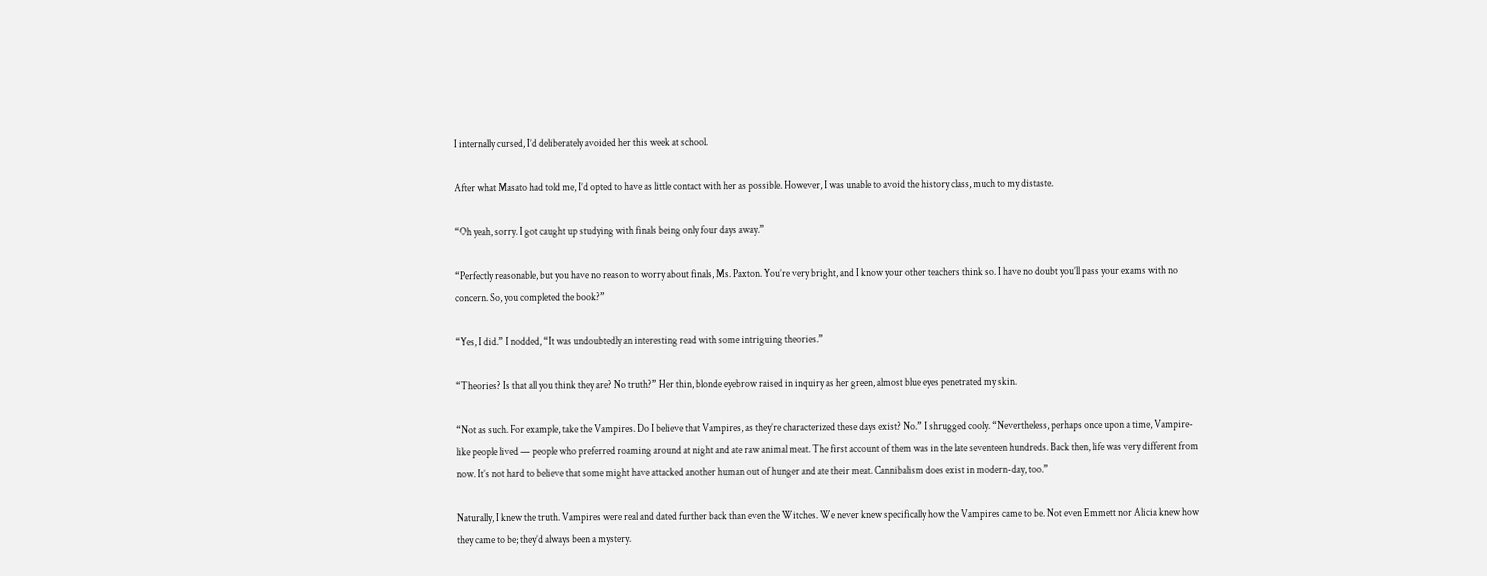I internally cursed, I’d deliberately avoided her this week at school.

After what Masato had told me, I’d opted to have as little contact with her as possible. However, I was unable to avoid the history class, much to my distaste.

“Oh yeah, sorry. I got caught up studying with finals being only four days away.”

“Perfectly reasonable, but you have no reason to worry about finals, Ms. Paxton. You’re very bright, and I know your other teachers think so. I have no doubt you’ll pass your exams with no concern. So, you completed the book?”

“Yes, I did.” I nodded, “It was undoubtedly an interesting read with some intriguing theories.”

“Theories? Is that all you think they are? No truth?” Her thin, blonde eyebrow raised in inquiry as her green, almost blue eyes penetrated my skin.

“Not as such. For example, take the Vampires. Do I believe that Vampires, as they’re characterized these days exist? No.” I shrugged cooly. “Nevertheless, perhaps once upon a time, Vampire-like people lived — people who preferred roaming around at night and ate raw animal meat. The first account of them was in the late seventeen hundreds. Back then, life was very different from now. It’s not hard to believe that some might have attacked another human out of hunger and ate their meat. Cannibalism does exist in modern-day, too.”

Naturally, I knew the truth. Vampires were real and dated further back than even the Witches. We never knew specifically how the Vampires came to be. Not even Emmett nor Alicia knew how they came to be; they’d always been a mystery.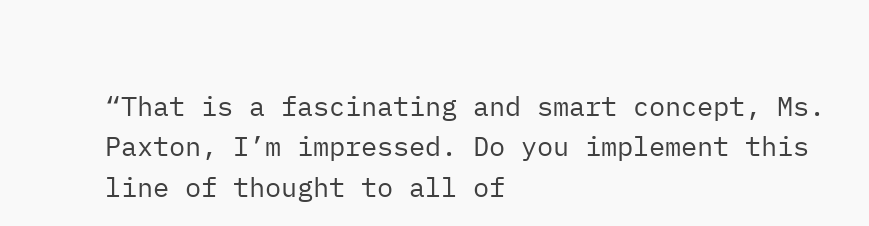“That is a fascinating and smart concept, Ms. Paxton, I’m impressed. Do you implement this line of thought to all of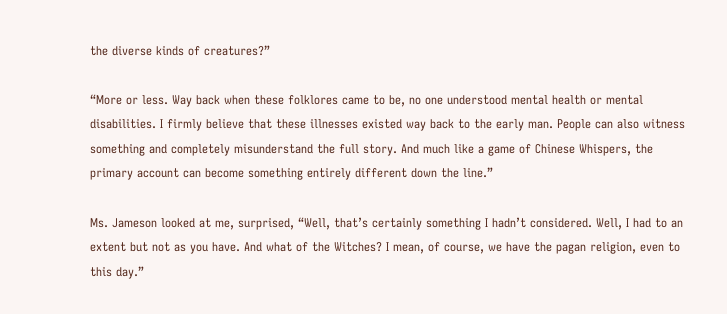the diverse kinds of creatures?”

“More or less. Way back when these folklores came to be, no one understood mental health or mental disabilities. I firmly believe that these illnesses existed way back to the early man. People can also witness something and completely misunderstand the full story. And much like a game of Chinese Whispers, the primary account can become something entirely different down the line.”

Ms. Jameson looked at me, surprised, “Well, that’s certainly something I hadn’t considered. Well, I had to an extent but not as you have. And what of the Witches? I mean, of course, we have the pagan religion, even to this day.”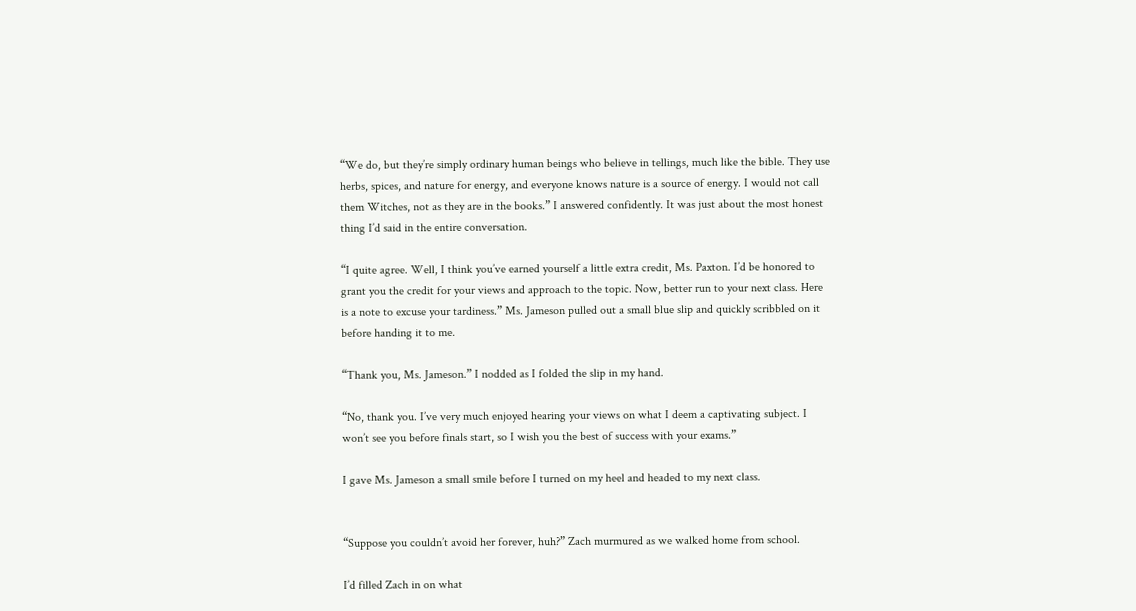“We do, but they’re simply ordinary human beings who believe in tellings, much like the bible. They use herbs, spices, and nature for energy, and everyone knows nature is a source of energy. I would not call them Witches, not as they are in the books.” I answered confidently. It was just about the most honest thing I’d said in the entire conversation.

“I quite agree. Well, I think you’ve earned yourself a little extra credit, Ms. Paxton. I’d be honored to grant you the credit for your views and approach to the topic. Now, better run to your next class. Here is a note to excuse your tardiness.” Ms. Jameson pulled out a small blue slip and quickly scribbled on it before handing it to me.

“Thank you, Ms. Jameson.” I nodded as I folded the slip in my hand.

“No, thank you. I’ve very much enjoyed hearing your views on what I deem a captivating subject. I won’t see you before finals start, so I wish you the best of success with your exams.”

I gave Ms. Jameson a small smile before I turned on my heel and headed to my next class.


“Suppose you couldn’t avoid her forever, huh?” Zach murmured as we walked home from school.

I’d filled Zach in on what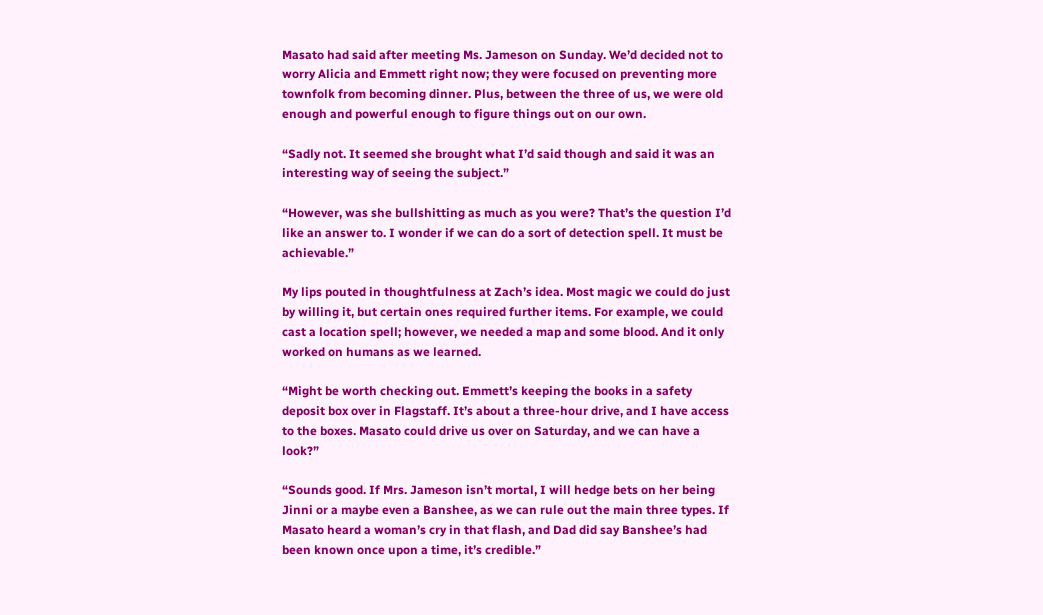Masato had said after meeting Ms. Jameson on Sunday. We’d decided not to worry Alicia and Emmett right now; they were focused on preventing more townfolk from becoming dinner. Plus, between the three of us, we were old enough and powerful enough to figure things out on our own.

“Sadly not. It seemed she brought what I’d said though and said it was an interesting way of seeing the subject.”

“However, was she bullshitting as much as you were? That’s the question I’d like an answer to. I wonder if we can do a sort of detection spell. It must be achievable.”

My lips pouted in thoughtfulness at Zach’s idea. Most magic we could do just by willing it, but certain ones required further items. For example, we could cast a location spell; however, we needed a map and some blood. And it only worked on humans as we learned.

“Might be worth checking out. Emmett’s keeping the books in a safety deposit box over in Flagstaff. It’s about a three-hour drive, and I have access to the boxes. Masato could drive us over on Saturday, and we can have a look?”

“Sounds good. If Mrs. Jameson isn’t mortal, I will hedge bets on her being Jinni or a maybe even a Banshee, as we can rule out the main three types. If Masato heard a woman’s cry in that flash, and Dad did say Banshee’s had been known once upon a time, it’s credible.”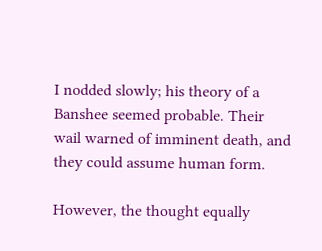I nodded slowly; his theory of a Banshee seemed probable. Their wail warned of imminent death, and they could assume human form.

However, the thought equally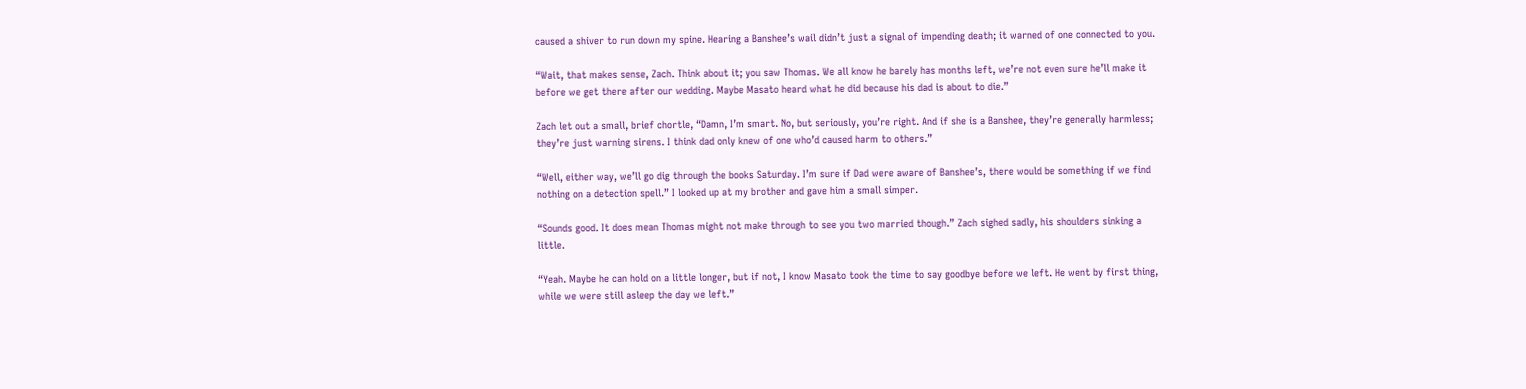caused a shiver to run down my spine. Hearing a Banshee’s wail didn’t just a signal of impending death; it warned of one connected to you.

“Wait, that makes sense, Zach. Think about it; you saw Thomas. We all know he barely has months left, we’re not even sure he’ll make it before we get there after our wedding. Maybe Masato heard what he did because his dad is about to die.”

Zach let out a small, brief chortle, “Damn, I’m smart. No, but seriously, you’re right. And if she is a Banshee, they’re generally harmless; they’re just warning sirens. I think dad only knew of one who’d caused harm to others.”

“Well, either way, we’ll go dig through the books Saturday. I’m sure if Dad were aware of Banshee’s, there would be something if we find nothing on a detection spell.” I looked up at my brother and gave him a small simper.

“Sounds good. It does mean Thomas might not make through to see you two married though.” Zach sighed sadly, his shoulders sinking a little.

“Yeah. Maybe he can hold on a little longer, but if not, I know Masato took the time to say goodbye before we left. He went by first thing, while we were still asleep the day we left.”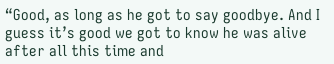“Good, as long as he got to say goodbye. And I guess it’s good we got to know he was alive after all this time and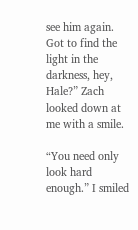see him again. Got to find the light in the darkness, hey, Hale?” Zach looked down at me with a smile.

“You need only look hard enough.” I smiled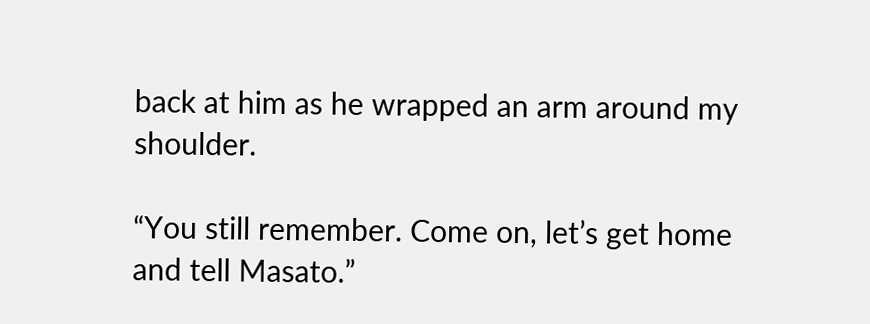back at him as he wrapped an arm around my shoulder.

“You still remember. Come on, let’s get home and tell Masato.”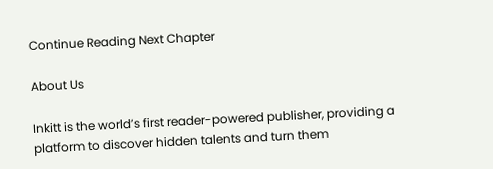Continue Reading Next Chapter

About Us

Inkitt is the world’s first reader-powered publisher, providing a platform to discover hidden talents and turn them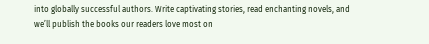into globally successful authors. Write captivating stories, read enchanting novels, and we’ll publish the books our readers love most on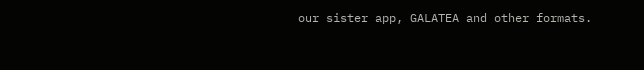our sister app, GALATEA and other formats.